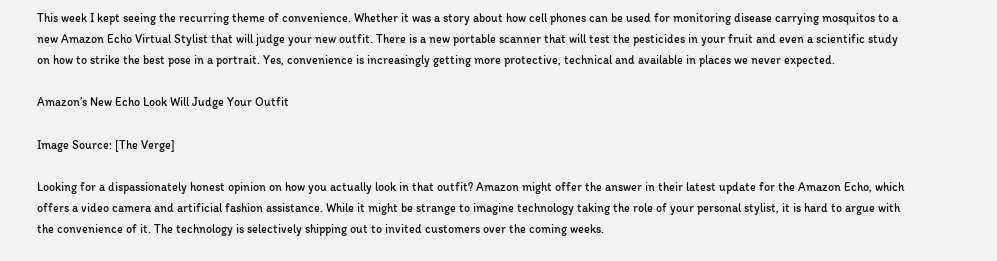This week I kept seeing the recurring theme of convenience. Whether it was a story about how cell phones can be used for monitoring disease carrying mosquitos to a new Amazon Echo Virtual Stylist that will judge your new outfit. There is a new portable scanner that will test the pesticides in your fruit and even a scientific study on how to strike the best pose in a portrait. Yes, convenience is increasingly getting more protective, technical and available in places we never expected.

Amazon’s New Echo Look Will Judge Your Outfit

Image Source: [The Verge]

Looking for a dispassionately honest opinion on how you actually look in that outfit? Amazon might offer the answer in their latest update for the Amazon Echo, which offers a video camera and artificial fashion assistance. While it might be strange to imagine technology taking the role of your personal stylist, it is hard to argue with the convenience of it. The technology is selectively shipping out to invited customers over the coming weeks.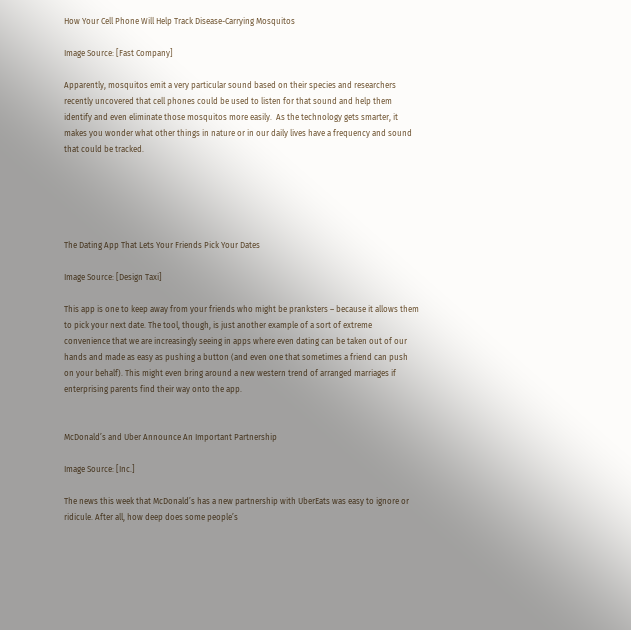How Your Cell Phone Will Help Track Disease-Carrying Mosquitos

Image Source: [Fast Company]

Apparently, mosquitos emit a very particular sound based on their species and researchers recently uncovered that cell phones could be used to listen for that sound and help them identify and even eliminate those mosquitos more easily.  As the technology gets smarter, it makes you wonder what other things in nature or in our daily lives have a frequency and sound that could be tracked.





The Dating App That Lets Your Friends Pick Your Dates

Image Source: [Design Taxi]

This app is one to keep away from your friends who might be pranksters – because it allows them to pick your next date. The tool, though, is just another example of a sort of extreme convenience that we are increasingly seeing in apps where even dating can be taken out of our hands and made as easy as pushing a button (and even one that sometimes a friend can push on your behalf). This might even bring around a new western trend of arranged marriages if enterprising parents find their way onto the app.


McDonald’s and Uber Announce An Important Partnership

Image Source: [Inc.]

The news this week that McDonald’s has a new partnership with UberEats was easy to ignore or ridicule. After all, how deep does some people’s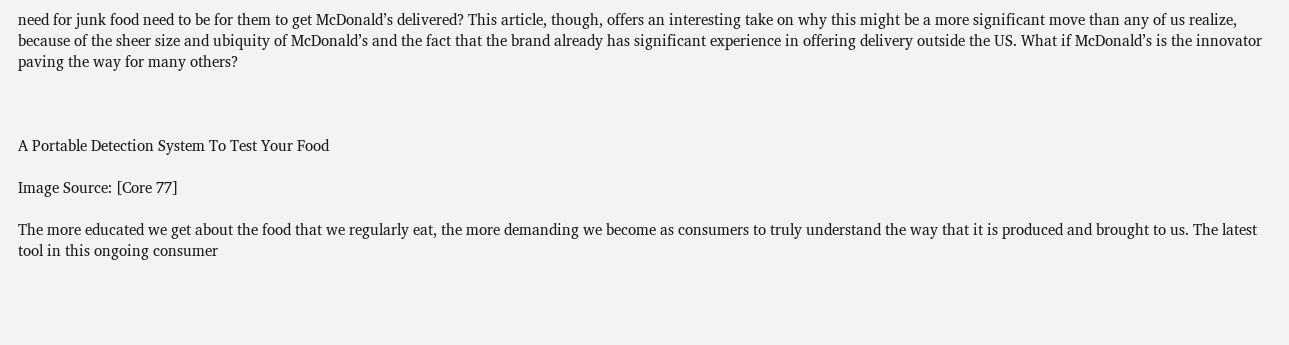need for junk food need to be for them to get McDonald’s delivered? This article, though, offers an interesting take on why this might be a more significant move than any of us realize, because of the sheer size and ubiquity of McDonald’s and the fact that the brand already has significant experience in offering delivery outside the US. What if McDonald’s is the innovator paving the way for many others?



A Portable Detection System To Test Your Food

Image Source: [Core 77]

The more educated we get about the food that we regularly eat, the more demanding we become as consumers to truly understand the way that it is produced and brought to us. The latest tool in this ongoing consumer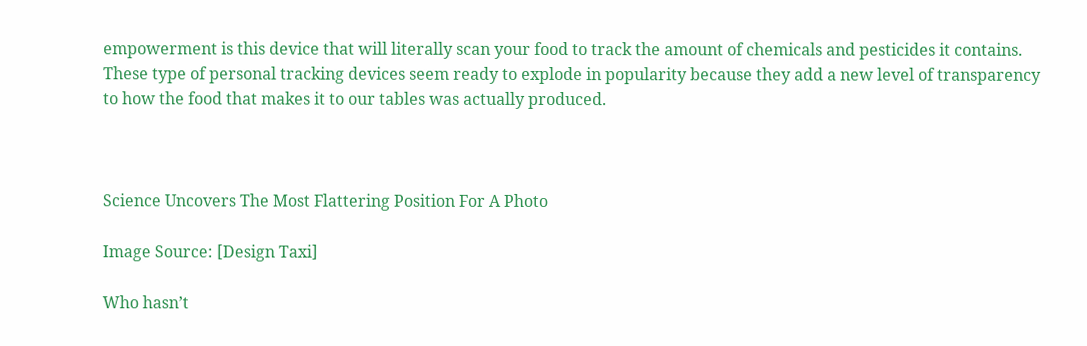empowerment is this device that will literally scan your food to track the amount of chemicals and pesticides it contains. These type of personal tracking devices seem ready to explode in popularity because they add a new level of transparency to how the food that makes it to our tables was actually produced.



Science Uncovers The Most Flattering Position For A Photo

Image Source: [Design Taxi]

Who hasn’t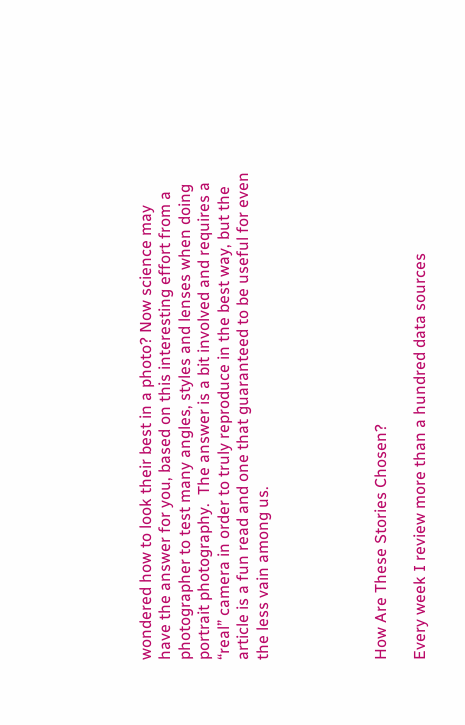wondered how to look their best in a photo? Now science may have the answer for you, based on this interesting effort from a photographer to test many angles, styles and lenses when doing portrait photography.  The answer is a bit involved and requires a “real” camera in order to truly reproduce in the best way, but the article is a fun read and one that guaranteed to be useful for even the less vain among us.





How Are These Stories Chosen?

Every week I review more than a hundred data sources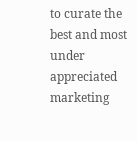to curate the best and most under appreciated marketing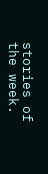stories of the week.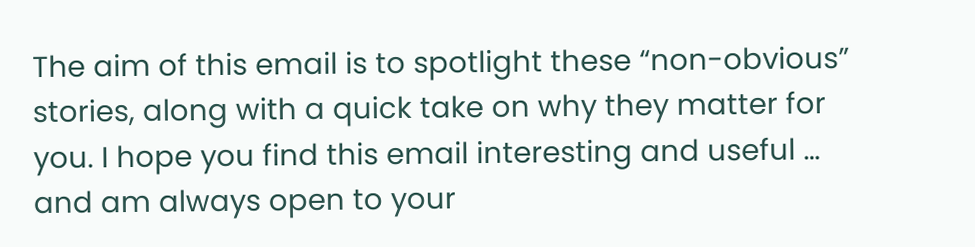The aim of this email is to spotlight these “non-obvious” stories, along with a quick take on why they matter for you. I hope you find this email interesting and useful … and am always open to your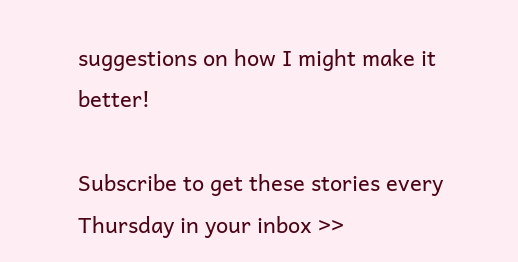suggestions on how I might make it better!

Subscribe to get these stories every Thursday in your inbox >>